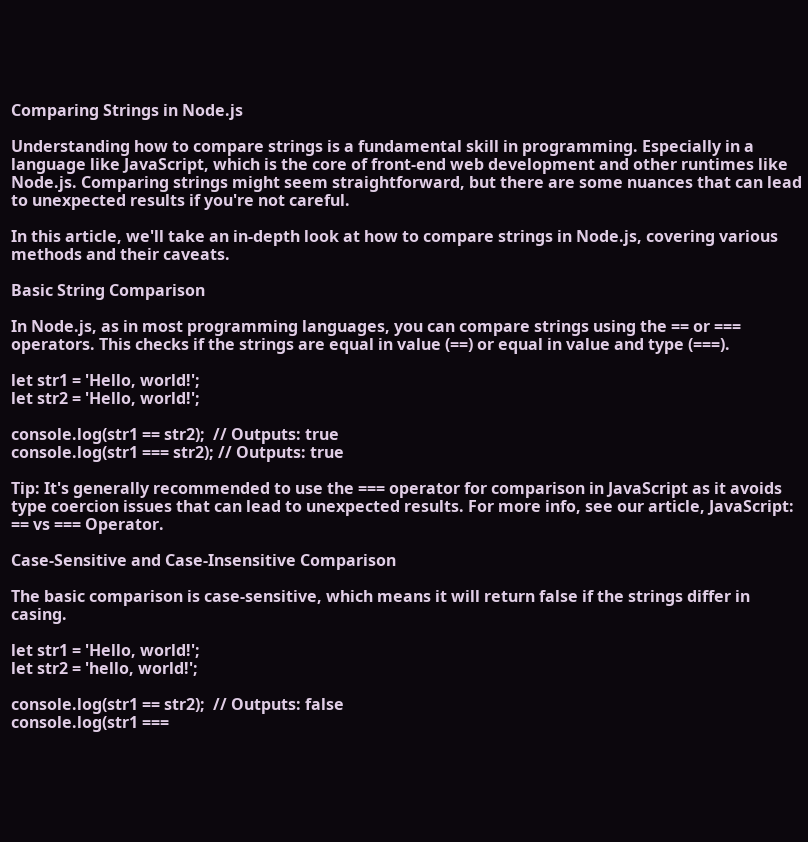Comparing Strings in Node.js

Understanding how to compare strings is a fundamental skill in programming. Especially in a language like JavaScript, which is the core of front-end web development and other runtimes like Node.js. Comparing strings might seem straightforward, but there are some nuances that can lead to unexpected results if you're not careful.

In this article, we'll take an in-depth look at how to compare strings in Node.js, covering various methods and their caveats.

Basic String Comparison

In Node.js, as in most programming languages, you can compare strings using the == or === operators. This checks if the strings are equal in value (==) or equal in value and type (===).

let str1 = 'Hello, world!';
let str2 = 'Hello, world!';

console.log(str1 == str2);  // Outputs: true
console.log(str1 === str2); // Outputs: true

Tip: It's generally recommended to use the === operator for comparison in JavaScript as it avoids type coercion issues that can lead to unexpected results. For more info, see our article, JavaScript: == vs === Operator.

Case-Sensitive and Case-Insensitive Comparison

The basic comparison is case-sensitive, which means it will return false if the strings differ in casing.

let str1 = 'Hello, world!';
let str2 = 'hello, world!';

console.log(str1 == str2);  // Outputs: false
console.log(str1 ===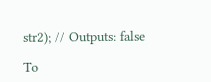str2); // Outputs: false

To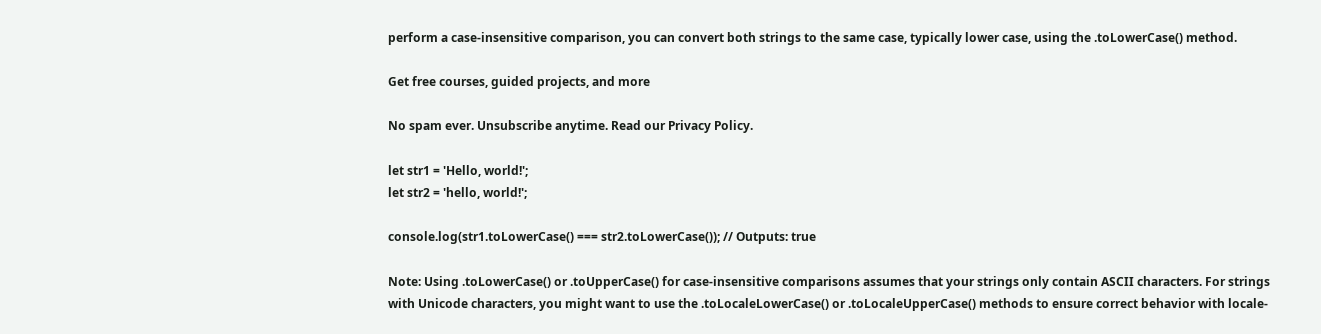perform a case-insensitive comparison, you can convert both strings to the same case, typically lower case, using the .toLowerCase() method.

Get free courses, guided projects, and more

No spam ever. Unsubscribe anytime. Read our Privacy Policy.

let str1 = 'Hello, world!';
let str2 = 'hello, world!';

console.log(str1.toLowerCase() === str2.toLowerCase()); // Outputs: true

Note: Using .toLowerCase() or .toUpperCase() for case-insensitive comparisons assumes that your strings only contain ASCII characters. For strings with Unicode characters, you might want to use the .toLocaleLowerCase() or .toLocaleUpperCase() methods to ensure correct behavior with locale-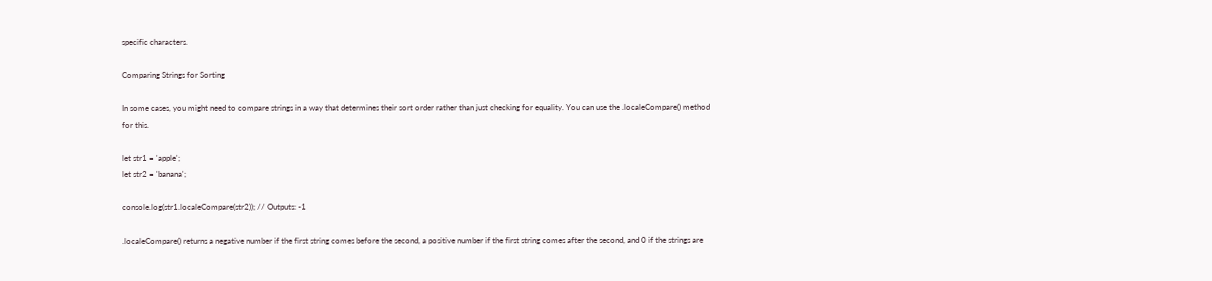specific characters.

Comparing Strings for Sorting

In some cases, you might need to compare strings in a way that determines their sort order rather than just checking for equality. You can use the .localeCompare() method for this.

let str1 = 'apple';
let str2 = 'banana';

console.log(str1.localeCompare(str2)); // Outputs: -1

.localeCompare() returns a negative number if the first string comes before the second, a positive number if the first string comes after the second, and 0 if the strings are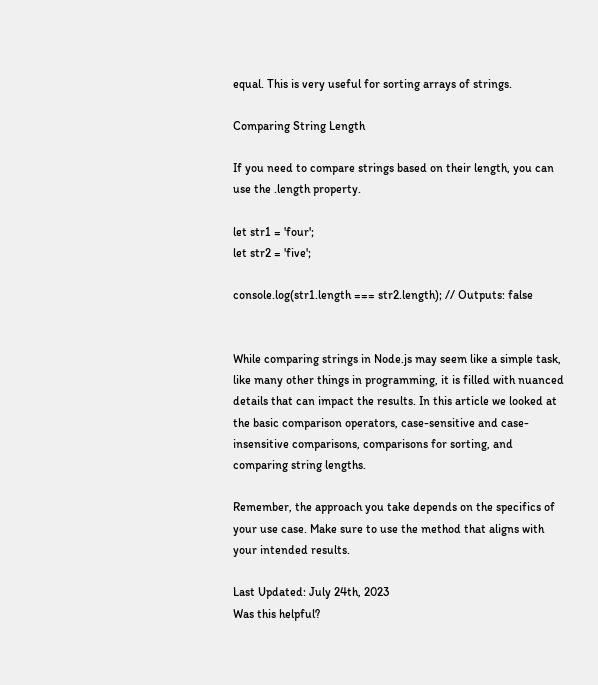equal. This is very useful for sorting arrays of strings.

Comparing String Length

If you need to compare strings based on their length, you can use the .length property.

let str1 = 'four';
let str2 = 'five';

console.log(str1.length === str2.length); // Outputs: false


While comparing strings in Node.js may seem like a simple task, like many other things in programming, it is filled with nuanced details that can impact the results. In this article we looked at the basic comparison operators, case-sensitive and case-insensitive comparisons, comparisons for sorting, and comparing string lengths.

Remember, the approach you take depends on the specifics of your use case. Make sure to use the method that aligns with your intended results.

Last Updated: July 24th, 2023
Was this helpful?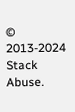© 2013-2024 Stack Abuse.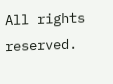All rights reserved.